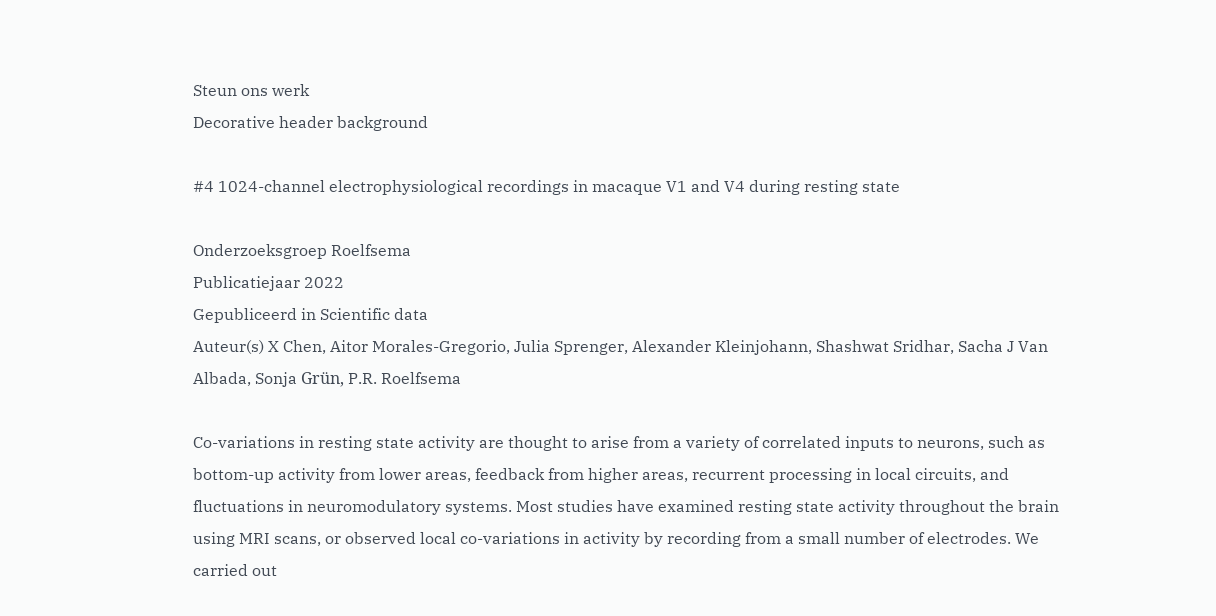Steun ons werk
Decorative header background

#4 1024-channel electrophysiological recordings in macaque V1 and V4 during resting state

Onderzoeksgroep Roelfsema
Publicatiejaar 2022
Gepubliceerd in Scientific data
Auteur(s) X Chen, Aitor Morales-Gregorio, Julia Sprenger, Alexander Kleinjohann, Shashwat Sridhar, Sacha J Van Albada, Sonja Grün, P.R. Roelfsema

Co-variations in resting state activity are thought to arise from a variety of correlated inputs to neurons, such as bottom-up activity from lower areas, feedback from higher areas, recurrent processing in local circuits, and fluctuations in neuromodulatory systems. Most studies have examined resting state activity throughout the brain using MRI scans, or observed local co-variations in activity by recording from a small number of electrodes. We carried out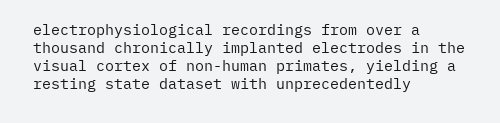electrophysiological recordings from over a thousand chronically implanted electrodes in the visual cortex of non-human primates, yielding a resting state dataset with unprecedentedly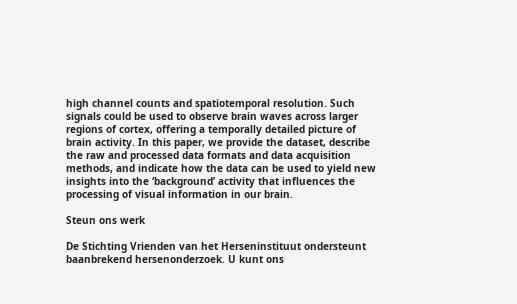high channel counts and spatiotemporal resolution. Such signals could be used to observe brain waves across larger regions of cortex, offering a temporally detailed picture of brain activity. In this paper, we provide the dataset, describe the raw and processed data formats and data acquisition methods, and indicate how the data can be used to yield new insights into the ‘background’ activity that influences the processing of visual information in our brain.

Steun ons werk

De Stichting Vrienden van het Herseninstituut ondersteunt baanbrekend hersenonderzoek. U kunt ons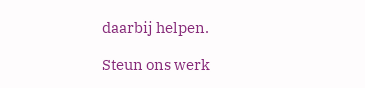daarbij helpen.

Steun ons werk